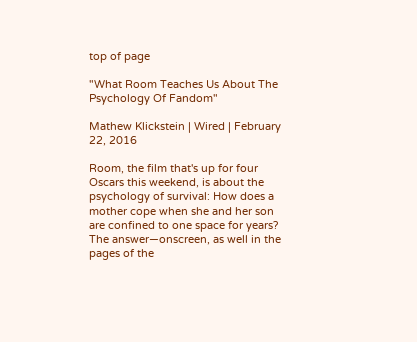top of page

"What Room Teaches Us About The Psychology Of Fandom"

Mathew Klickstein | Wired | February 22, 2016

Room, the film that's up for four Oscars this weekend, is about the psychology of survival: How does a mother cope when she and her son are confined to one space for years? The answer—onscreen, as well in the pages of the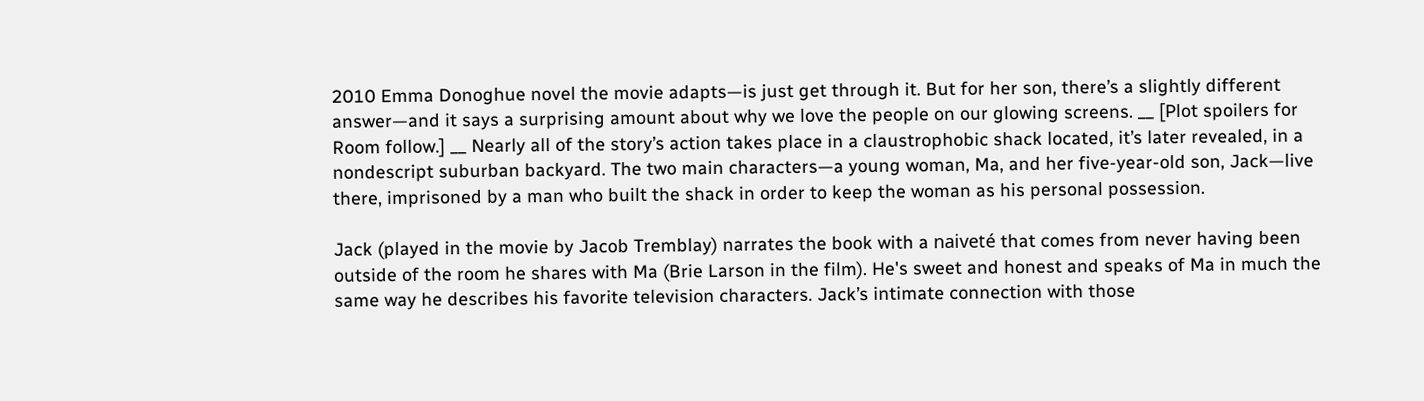2010 Emma Donoghue novel the movie adapts—is just get through it. But for her son, there’s a slightly different answer—and it says a surprising amount about why we love the people on our glowing screens. __ [Plot spoilers for Room follow.] __ Nearly all of the story’s action takes place in a claustrophobic shack located, it’s later revealed, in a nondescript suburban backyard. The two main characters—a young woman, Ma, and her five-year-old son, Jack—live there, imprisoned by a man who built the shack in order to keep the woman as his personal possession.

Jack (played in the movie by Jacob Tremblay) narrates the book with a naiveté that comes from never having been outside of the room he shares with Ma (Brie Larson in the film). He's sweet and honest and speaks of Ma in much the same way he describes his favorite television characters. Jack’s intimate connection with those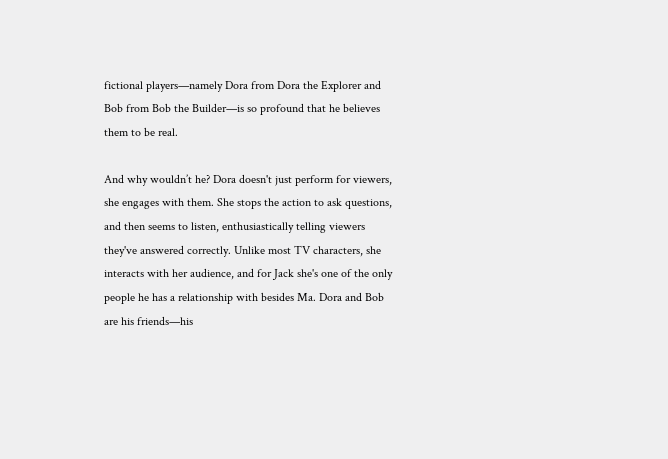fictional players—namely Dora from Dora the Explorer and Bob from Bob the Builder—is so profound that he believes them to be real.

And why wouldn’t he? Dora doesn't just perform for viewers, she engages with them. She stops the action to ask questions, and then seems to listen, enthusiastically telling viewers they've answered correctly. Unlike most TV characters, she interacts with her audience, and for Jack she's one of the only people he has a relationship with besides Ma. Dora and Bob are his friends—his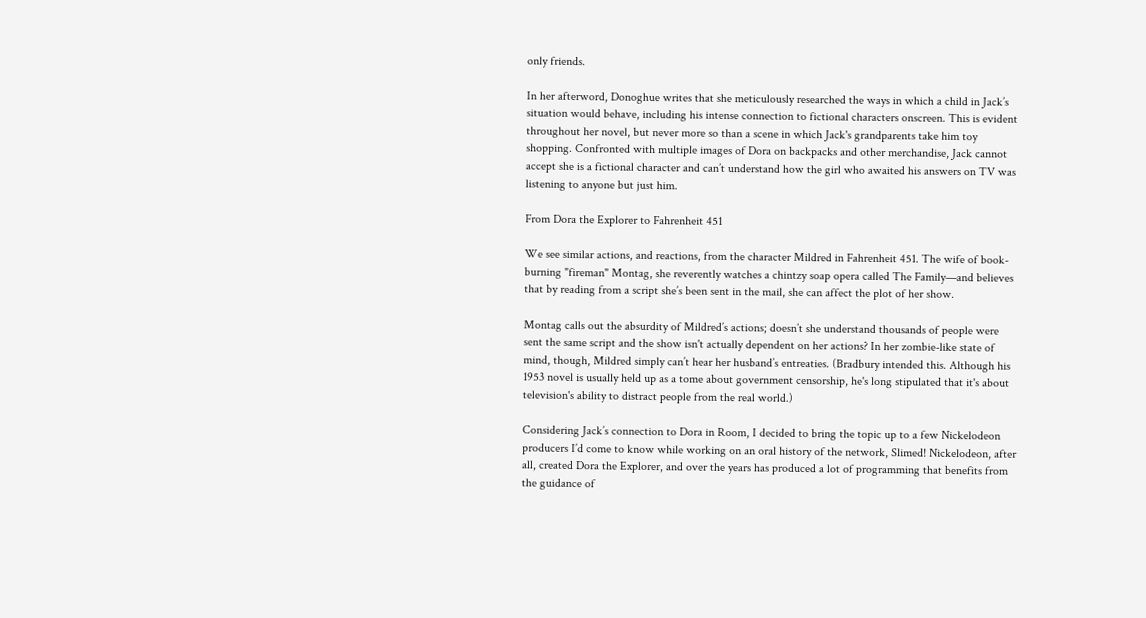only friends.

In her afterword, Donoghue writes that she meticulously researched the ways in which a child in Jack’s situation would behave, including his intense connection to fictional characters onscreen. This is evident throughout her novel, but never more so than a scene in which Jack's grandparents take him toy shopping. Confronted with multiple images of Dora on backpacks and other merchandise, Jack cannot accept she is a fictional character and can’t understand how the girl who awaited his answers on TV was listening to anyone but just him.

From Dora the Explorer to Fahrenheit 451

We see similar actions, and reactions, from the character Mildred in Fahrenheit 451. The wife of book-burning "fireman" Montag, she reverently watches a chintzy soap opera called The Family—and believes that by reading from a script she’s been sent in the mail, she can affect the plot of her show.

Montag calls out the absurdity of Mildred’s actions; doesn’t she understand thousands of people were sent the same script and the show isn't actually dependent on her actions? In her zombie-like state of mind, though, Mildred simply can’t hear her husband’s entreaties. (Bradbury intended this. Although his 1953 novel is usually held up as a tome about government censorship, he's long stipulated that it's about television's ability to distract people from the real world.)

Considering Jack’s connection to Dora in Room, I decided to bring the topic up to a few Nickelodeon producers I’d come to know while working on an oral history of the network, Slimed! Nickelodeon, after all, created Dora the Explorer, and over the years has produced a lot of programming that benefits from the guidance of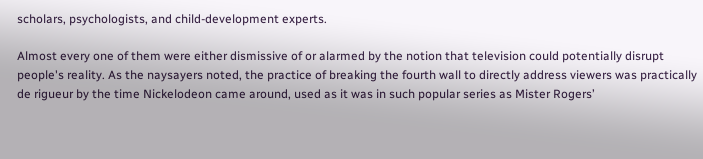scholars, psychologists, and child-development experts.

Almost every one of them were either dismissive of or alarmed by the notion that television could potentially disrupt people's reality. As the naysayers noted, the practice of breaking the fourth wall to directly address viewers was practically de rigueur by the time Nickelodeon came around, used as it was in such popular series as Mister Rogers’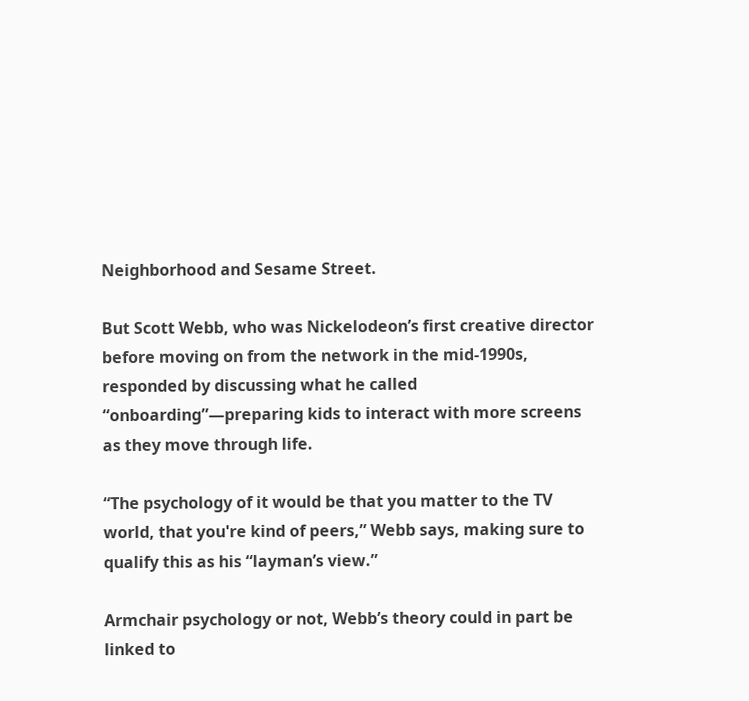Neighborhood and Sesame Street.

But Scott Webb, who was Nickelodeon’s first creative director before moving on from the network in the mid-1990s, responded by discussing what he called “onboarding”—preparing kids to interact with more screens as they move through life.

“The psychology of it would be that you matter to the TV world, that you're kind of peers,” Webb says, making sure to qualify this as his “layman’s view.”

Armchair psychology or not, Webb’s theory could in part be linked to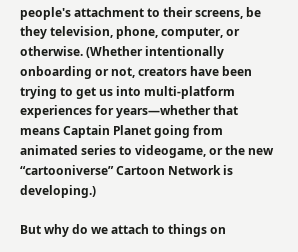people's attachment to their screens, be they television, phone, computer, or otherwise. (Whether intentionally onboarding or not, creators have been trying to get us into multi-platform experiences for years—whether that means Captain Planet going from animated series to videogame, or the new “cartooniverse” Cartoon Network is developing.)

But why do we attach to things on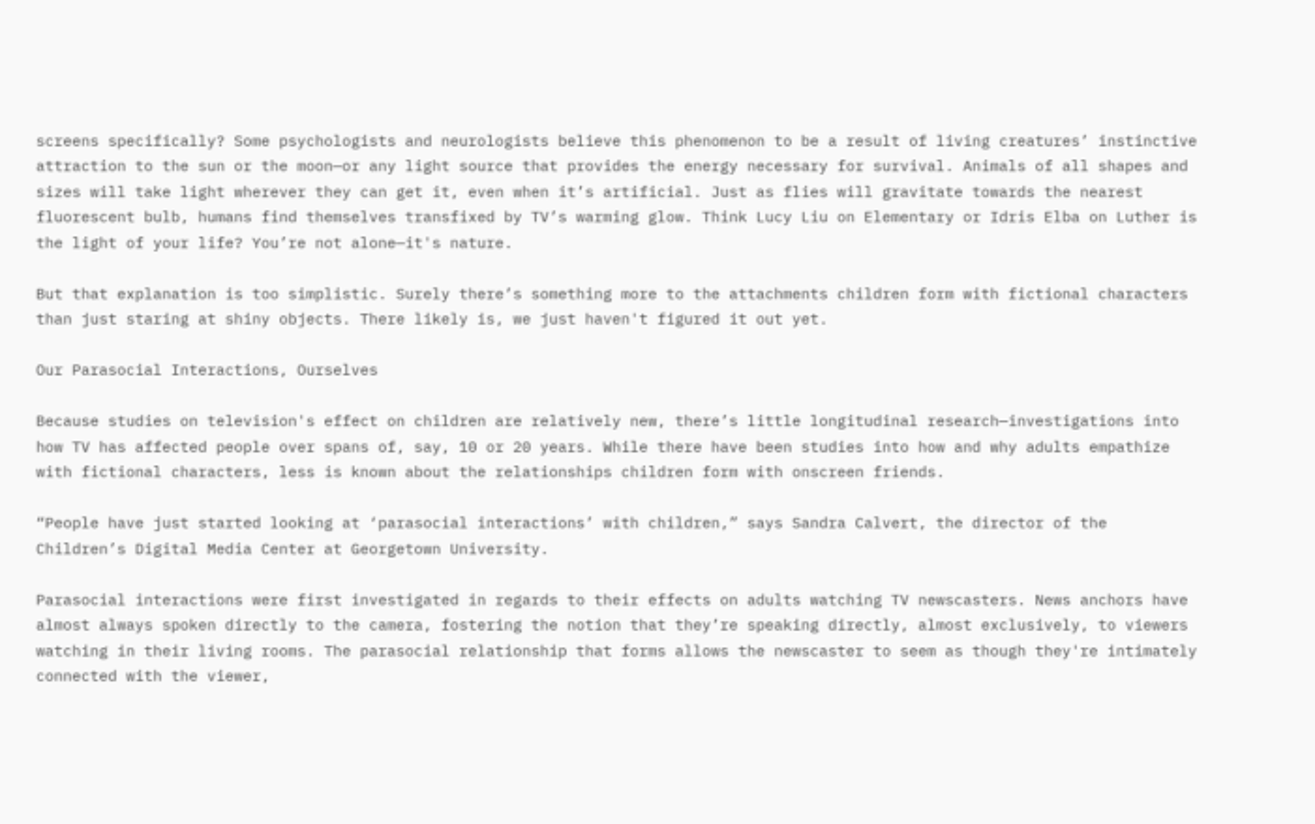screens specifically? Some psychologists and neurologists believe this phenomenon to be a result of living creatures’ instinctive attraction to the sun or the moon—or any light source that provides the energy necessary for survival. Animals of all shapes and sizes will take light wherever they can get it, even when it’s artificial. Just as flies will gravitate towards the nearest fluorescent bulb, humans find themselves transfixed by TV’s warming glow. Think Lucy Liu on Elementary or Idris Elba on Luther is the light of your life? You’re not alone—it's nature.

But that explanation is too simplistic. Surely there’s something more to the attachments children form with fictional characters than just staring at shiny objects. There likely is, we just haven't figured it out yet.

Our Parasocial Interactions, Ourselves

Because studies on television's effect on children are relatively new, there’s little longitudinal research—investigations into how TV has affected people over spans of, say, 10 or 20 years. While there have been studies into how and why adults empathize with fictional characters, less is known about the relationships children form with onscreen friends.

“People have just started looking at ‘parasocial interactions’ with children,” says Sandra Calvert, the director of the Children’s Digital Media Center at Georgetown University.

Parasocial interactions were first investigated in regards to their effects on adults watching TV newscasters. News anchors have almost always spoken directly to the camera, fostering the notion that they’re speaking directly, almost exclusively, to viewers watching in their living rooms. The parasocial relationship that forms allows the newscaster to seem as though they're intimately connected with the viewer,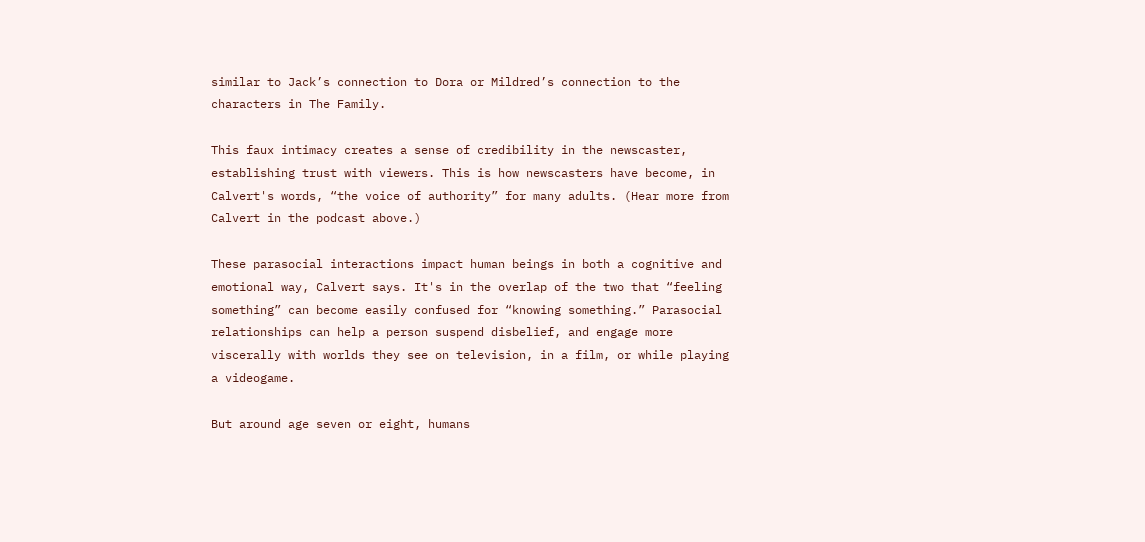similar to Jack’s connection to Dora or Mildred’s connection to the characters in The Family.

This faux intimacy creates a sense of credibility in the newscaster, establishing trust with viewers. This is how newscasters have become, in Calvert's words, “the voice of authority” for many adults. (Hear more from Calvert in the podcast above.)

These parasocial interactions impact human beings in both a cognitive and emotional way, Calvert says. It's in the overlap of the two that “feeling something” can become easily confused for “knowing something.” Parasocial relationships can help a person suspend disbelief, and engage more viscerally with worlds they see on television, in a film, or while playing a videogame.

But around age seven or eight, humans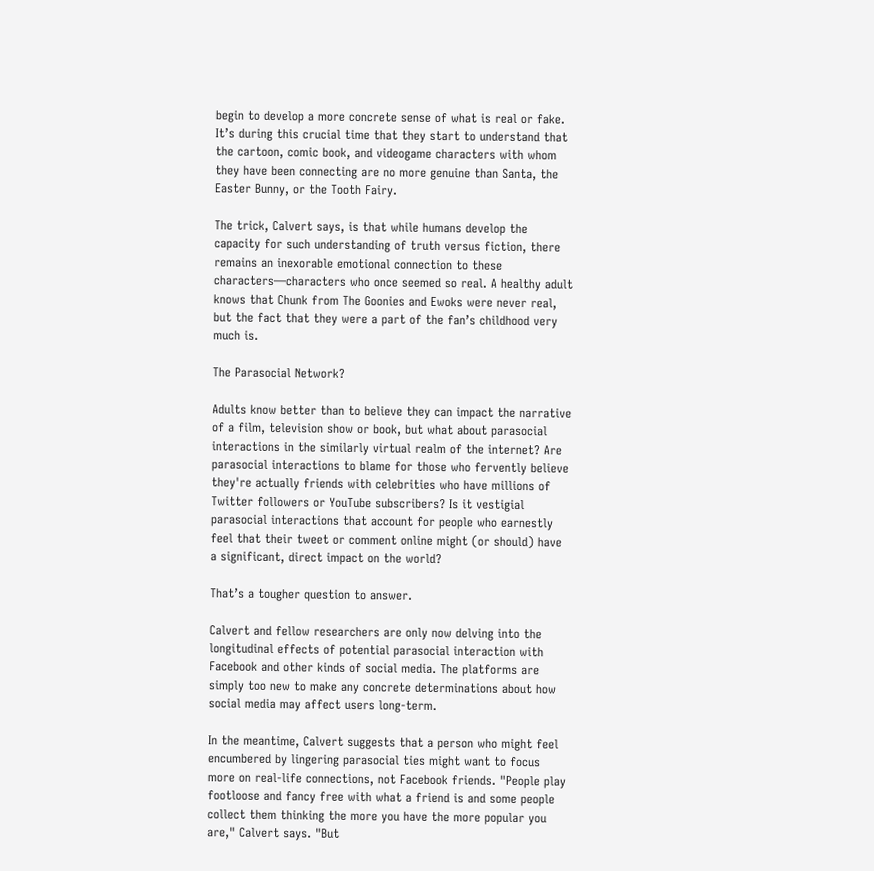begin to develop a more concrete sense of what is real or fake. It’s during this crucial time that they start to understand that the cartoon, comic book, and videogame characters with whom they have been connecting are no more genuine than Santa, the Easter Bunny, or the Tooth Fairy.

The trick, Calvert says, is that while humans develop the capacity for such understanding of truth versus fiction, there remains an inexorable emotional connection to these characters—characters who once seemed so real. A healthy adult knows that Chunk from The Goonies and Ewoks were never real, but the fact that they were a part of the fan’s childhood very much is.

The Parasocial Network?

Adults know better than to believe they can impact the narrative of a film, television show or book, but what about parasocial interactions in the similarly virtual realm of the internet? Are parasocial interactions to blame for those who fervently believe they're actually friends with celebrities who have millions of Twitter followers or YouTube subscribers? Is it vestigial parasocial interactions that account for people who earnestly feel that their tweet or comment online might (or should) have a significant, direct impact on the world?

That’s a tougher question to answer.

Calvert and fellow researchers are only now delving into the longitudinal effects of potential parasocial interaction with Facebook and other kinds of social media. The platforms are simply too new to make any concrete determinations about how social media may affect users long-term.

In the meantime, Calvert suggests that a person who might feel encumbered by lingering parasocial ties might want to focus more on real-life connections, not Facebook friends. "People play footloose and fancy free with what a friend is and some people collect them thinking the more you have the more popular you are," Calvert says. "But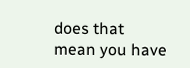does that mean you have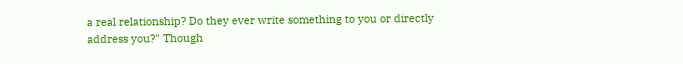a real relationship? Do they ever write something to you or directly address you?" Though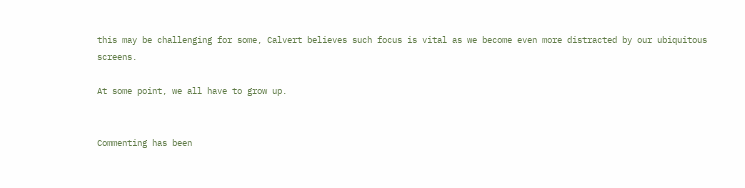this may be challenging for some, Calvert believes such focus is vital as we become even more distracted by our ubiquitous screens.

At some point, we all have to grow up.


Commenting has been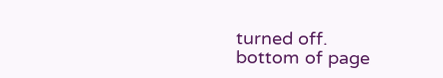turned off.
bottom of page